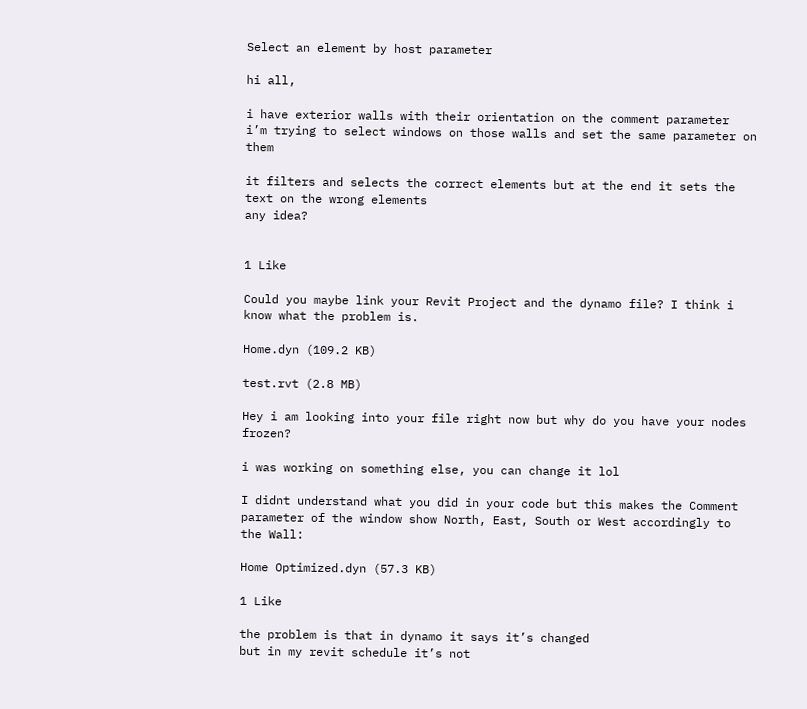Select an element by host parameter

hi all,

i have exterior walls with their orientation on the comment parameter
i’m trying to select windows on those walls and set the same parameter on them

it filters and selects the correct elements but at the end it sets the text on the wrong elements
any idea?


1 Like

Could you maybe link your Revit Project and the dynamo file? I think i know what the problem is.

Home.dyn (109.2 KB)

test.rvt (2.8 MB)

Hey i am looking into your file right now but why do you have your nodes frozen?

i was working on something else, you can change it lol

I didnt understand what you did in your code but this makes the Comment parameter of the window show North, East, South or West accordingly to the Wall:

Home Optimized.dyn (57.3 KB)

1 Like

the problem is that in dynamo it says it’s changed
but in my revit schedule it’s not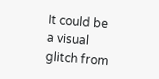It could be a visual glitch from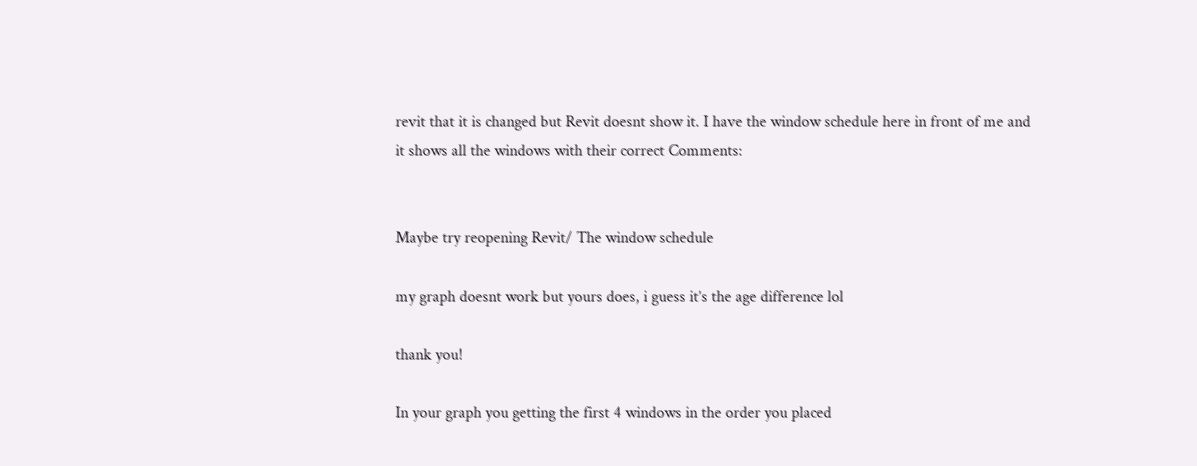revit that it is changed but Revit doesnt show it. I have the window schedule here in front of me and it shows all the windows with their correct Comments:


Maybe try reopening Revit/ The window schedule

my graph doesnt work but yours does, i guess it’s the age difference lol

thank you!

In your graph you getting the first 4 windows in the order you placed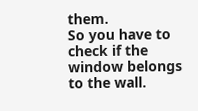them.
So you have to check if the window belongs to the wall.